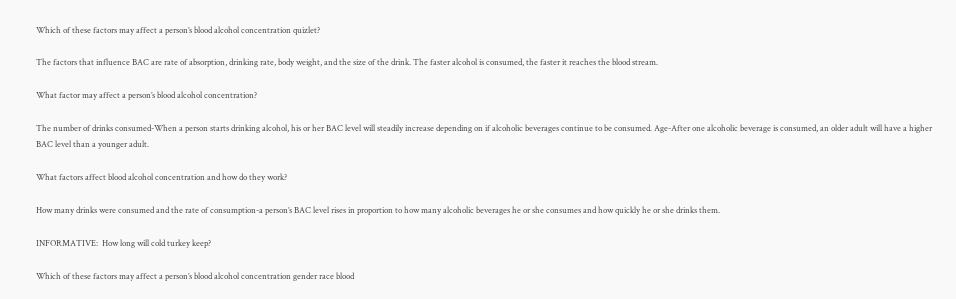Which of these factors may affect a person’s blood alcohol concentration quizlet?

The factors that influence BAC are rate of absorption, drinking rate, body weight, and the size of the drink. The faster alcohol is consumed, the faster it reaches the blood stream.

What factor may affect a person’s blood alcohol concentration?

The number of drinks consumed-When a person starts drinking alcohol, his or her BAC level will steadily increase depending on if alcoholic beverages continue to be consumed. Age-After one alcoholic beverage is consumed, an older adult will have a higher BAC level than a younger adult.

What factors affect blood alcohol concentration and how do they work?

How many drinks were consumed and the rate of consumption-a person’s BAC level rises in proportion to how many alcoholic beverages he or she consumes and how quickly he or she drinks them.

INFORMATIVE:  How long will cold turkey keep?

Which of these factors may affect a person’s blood alcohol concentration gender race blood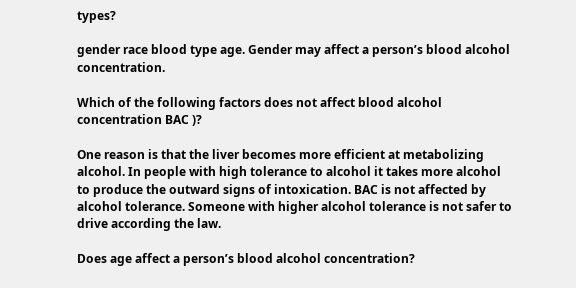types?

gender race blood type age. Gender may affect a person’s blood alcohol concentration.

Which of the following factors does not affect blood alcohol concentration BAC )?

One reason is that the liver becomes more efficient at metabolizing alcohol. In people with high tolerance to alcohol it takes more alcohol to produce the outward signs of intoxication. BAC is not affected by alcohol tolerance. Someone with higher alcohol tolerance is not safer to drive according the law.

Does age affect a person’s blood alcohol concentration?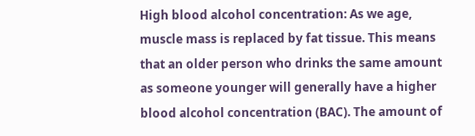High blood alcohol concentration: As we age, muscle mass is replaced by fat tissue. This means that an older person who drinks the same amount as someone younger will generally have a higher blood alcohol concentration (BAC). The amount of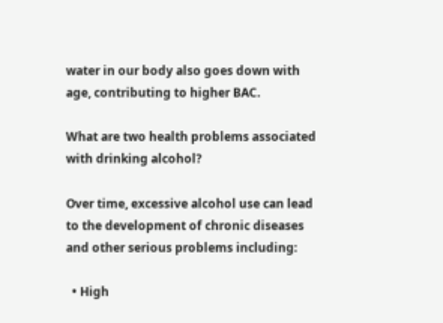water in our body also goes down with age, contributing to higher BAC.

What are two health problems associated with drinking alcohol?

Over time, excessive alcohol use can lead to the development of chronic diseases and other serious problems including:

  • High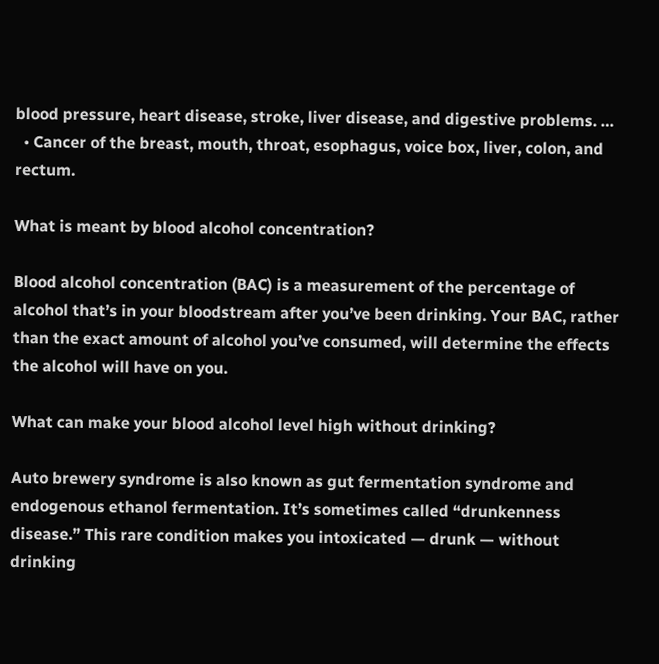blood pressure, heart disease, stroke, liver disease, and digestive problems. …
  • Cancer of the breast, mouth, throat, esophagus, voice box, liver, colon, and rectum.

What is meant by blood alcohol concentration?

Blood alcohol concentration (BAC) is a measurement of the percentage of alcohol that’s in your bloodstream after you’ve been drinking. Your BAC, rather than the exact amount of alcohol you’ve consumed, will determine the effects the alcohol will have on you.

What can make your blood alcohol level high without drinking?

Auto brewery syndrome is also known as gut fermentation syndrome and endogenous ethanol fermentation. It’s sometimes called “drunkenness disease.” This rare condition makes you intoxicated — drunk — without drinking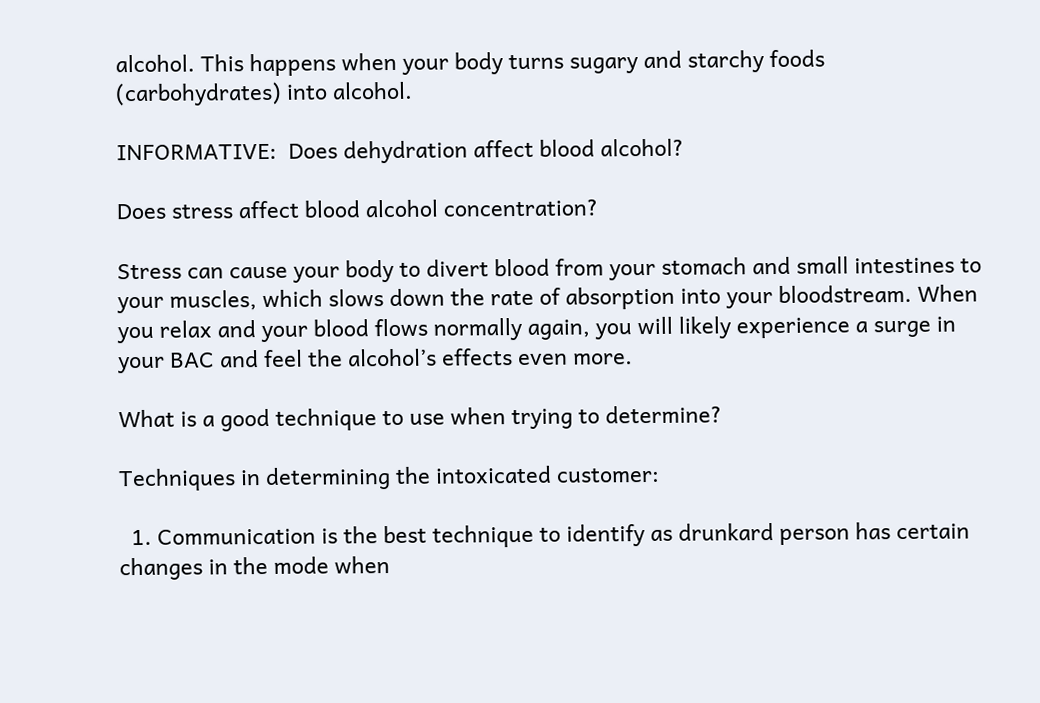alcohol. This happens when your body turns sugary and starchy foods (carbohydrates) into alcohol.

INFORMATIVE:  Does dehydration affect blood alcohol?

Does stress affect blood alcohol concentration?

Stress can cause your body to divert blood from your stomach and small intestines to your muscles, which slows down the rate of absorption into your bloodstream. When you relax and your blood flows normally again, you will likely experience a surge in your BAC and feel the alcohol’s effects even more.

What is a good technique to use when trying to determine?

Techniques in determining the intoxicated customer:

  1. Communication is the best technique to identify as drunkard person has certain changes in the mode when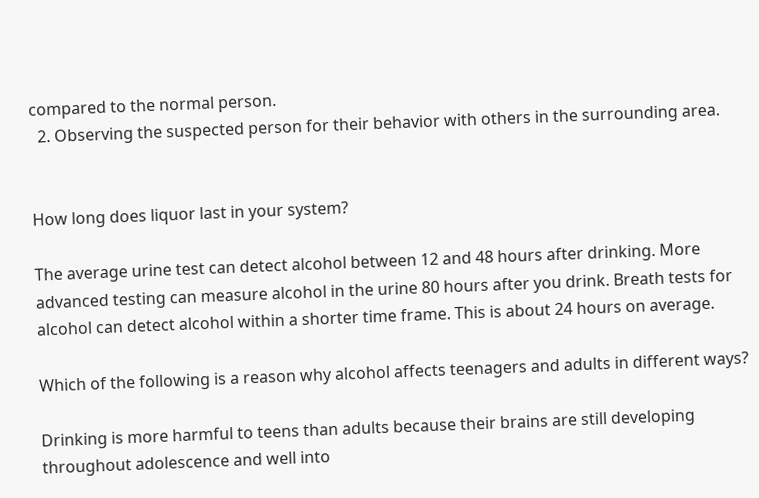compared to the normal person.
  2. Observing the suspected person for their behavior with others in the surrounding area.


How long does liquor last in your system?

The average urine test can detect alcohol between 12 and 48 hours after drinking. More advanced testing can measure alcohol in the urine 80 hours after you drink. Breath tests for alcohol can detect alcohol within a shorter time frame. This is about 24 hours on average.

Which of the following is a reason why alcohol affects teenagers and adults in different ways?

Drinking is more harmful to teens than adults because their brains are still developing throughout adolescence and well into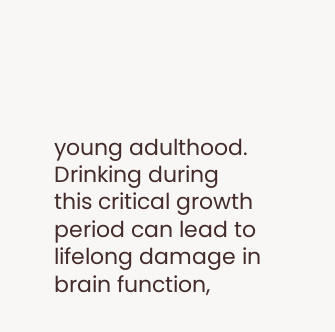young adulthood. Drinking during this critical growth period can lead to lifelong damage in brain function,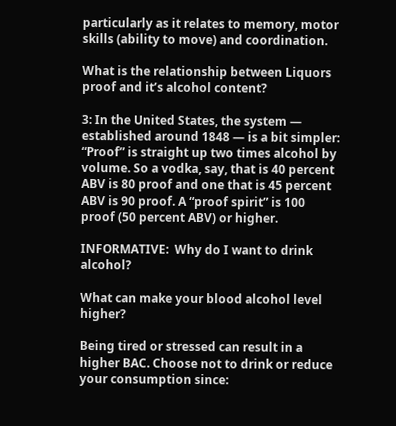particularly as it relates to memory, motor skills (ability to move) and coordination.

What is the relationship between Liquors proof and it’s alcohol content?

3: In the United States, the system — established around 1848 — is a bit simpler: “Proof” is straight up two times alcohol by volume. So a vodka, say, that is 40 percent ABV is 80 proof and one that is 45 percent ABV is 90 proof. A “proof spirit” is 100 proof (50 percent ABV) or higher.

INFORMATIVE:  Why do I want to drink alcohol?

What can make your blood alcohol level higher?

Being tired or stressed can result in a higher BAC. Choose not to drink or reduce your consumption since: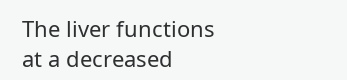The liver functions at a decreased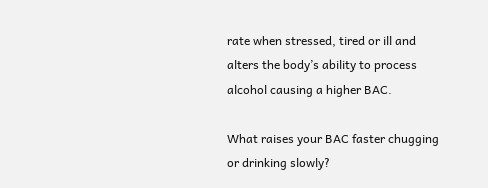rate when stressed, tired or ill and alters the body’s ability to process alcohol causing a higher BAC.

What raises your BAC faster chugging or drinking slowly?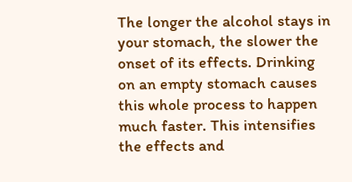The longer the alcohol stays in your stomach, the slower the onset of its effects. Drinking on an empty stomach causes this whole process to happen much faster. This intensifies the effects and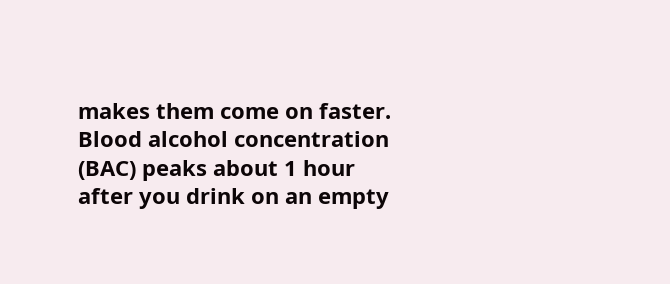makes them come on faster. Blood alcohol concentration (BAC) peaks about 1 hour after you drink on an empty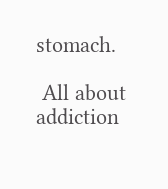stomach.

 All about addiction